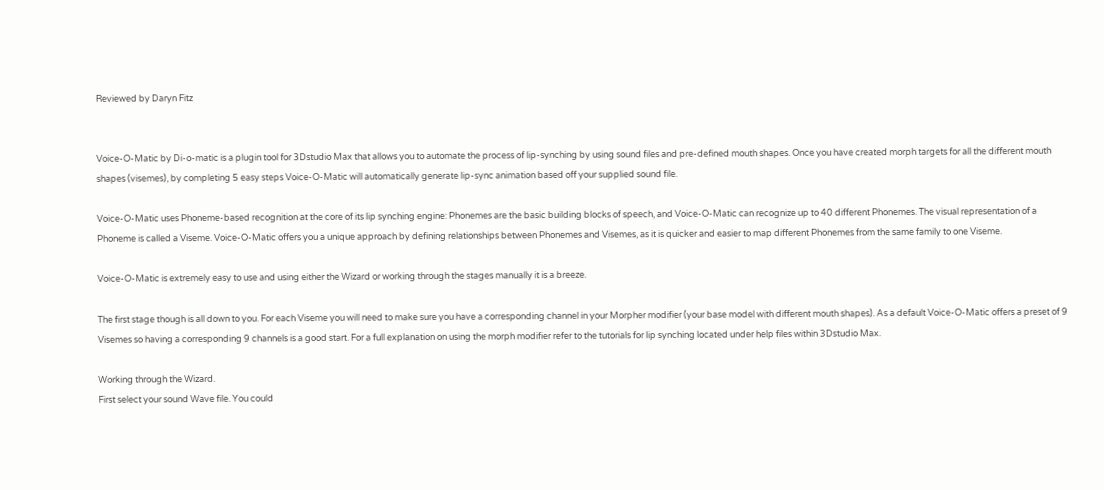Reviewed by Daryn Fitz


Voice-O-Matic by Di-o-matic is a plugin tool for 3Dstudio Max that allows you to automate the process of lip-synching by using sound files and pre-defined mouth shapes. Once you have created morph targets for all the different mouth shapes (visemes), by completing 5 easy steps Voice-O-Matic will automatically generate lip-sync animation based off your supplied sound file.

Voice-O-Matic uses Phoneme-based recognition at the core of its lip synching engine: Phonemes are the basic building blocks of speech, and Voice-O-Matic can recognize up to 40 different Phonemes. The visual representation of a Phoneme is called a Viseme. Voice-O-Matic offers you a unique approach by defining relationships between Phonemes and Visemes, as it is quicker and easier to map different Phonemes from the same family to one Viseme.

Voice-O-Matic is extremely easy to use and using either the Wizard or working through the stages manually it is a breeze.

The first stage though is all down to you. For each Viseme you will need to make sure you have a corresponding channel in your Morpher modifier (your base model with different mouth shapes). As a default Voice-O-Matic offers a preset of 9 Visemes so having a corresponding 9 channels is a good start. For a full explanation on using the morph modifier refer to the tutorials for lip synching located under help files within 3Dstudio Max.

Working through the Wizard.
First select your sound Wave file. You could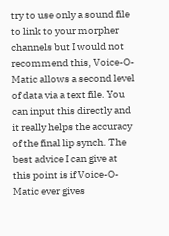try to use only a sound file to link to your morpher channels but I would not recommend this, Voice-O-Matic allows a second level of data via a text file. You can input this directly and it really helps the accuracy of the final lip synch. The best advice I can give at this point is if Voice-O-Matic ever gives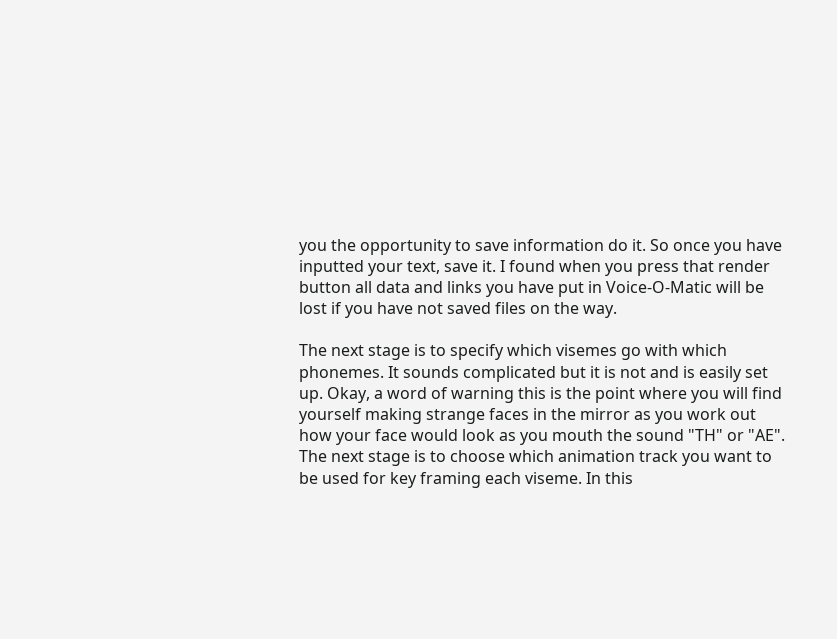you the opportunity to save information do it. So once you have inputted your text, save it. I found when you press that render button all data and links you have put in Voice-O-Matic will be lost if you have not saved files on the way.

The next stage is to specify which visemes go with which phonemes. It sounds complicated but it is not and is easily set up. Okay, a word of warning this is the point where you will find yourself making strange faces in the mirror as you work out how your face would look as you mouth the sound "TH" or "AE". The next stage is to choose which animation track you want to be used for key framing each viseme. In this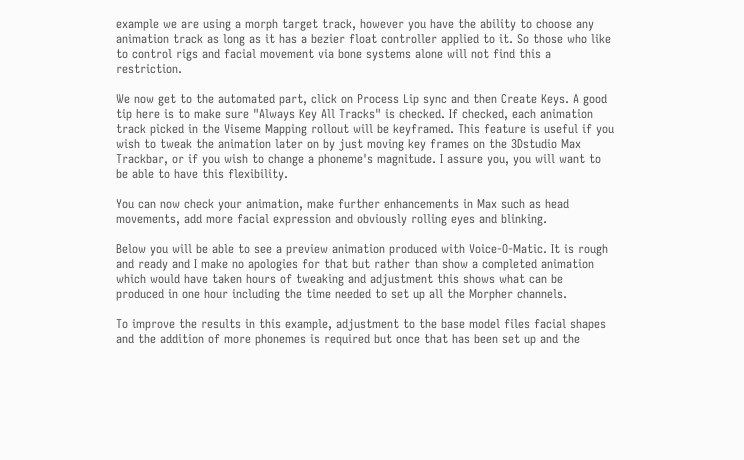example we are using a morph target track, however you have the ability to choose any animation track as long as it has a bezier float controller applied to it. So those who like to control rigs and facial movement via bone systems alone will not find this a restriction.

We now get to the automated part, click on Process Lip sync and then Create Keys. A good tip here is to make sure "Always Key All Tracks" is checked. If checked, each animation track picked in the Viseme Mapping rollout will be keyframed. This feature is useful if you wish to tweak the animation later on by just moving key frames on the 3Dstudio Max Trackbar, or if you wish to change a phoneme's magnitude. I assure you, you will want to be able to have this flexibility.

You can now check your animation, make further enhancements in Max such as head movements, add more facial expression and obviously rolling eyes and blinking.

Below you will be able to see a preview animation produced with Voice-O-Matic. It is rough and ready and I make no apologies for that but rather than show a completed animation which would have taken hours of tweaking and adjustment this shows what can be produced in one hour including the time needed to set up all the Morpher channels.

To improve the results in this example, adjustment to the base model files facial shapes and the addition of more phonemes is required but once that has been set up and the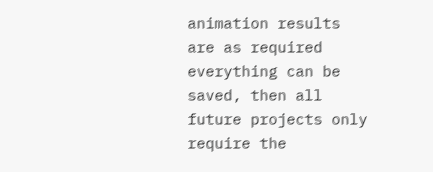animation results are as required everything can be saved, then all future projects only require the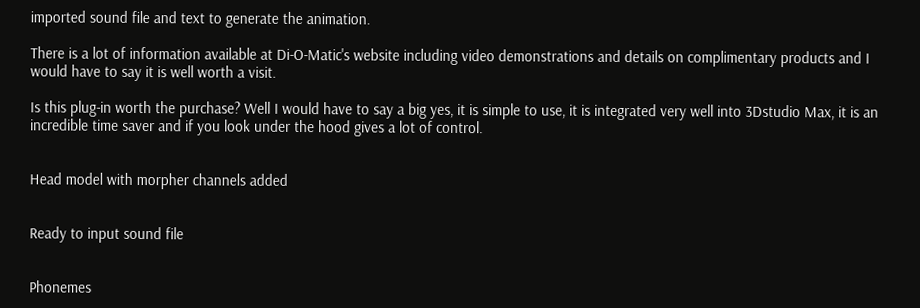imported sound file and text to generate the animation.

There is a lot of information available at Di-O-Matic's website including video demonstrations and details on complimentary products and I would have to say it is well worth a visit.

Is this plug-in worth the purchase? Well I would have to say a big yes, it is simple to use, it is integrated very well into 3Dstudio Max, it is an incredible time saver and if you look under the hood gives a lot of control.


Head model with morpher channels added


Ready to input sound file


Phonemes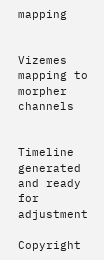mapping


Vizemes mapping to morpher channels


Timeline generated and ready for adjustment

Copyright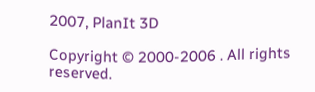2007, PlanIt 3D

Copyright © 2000-2006 . All rights reserved.